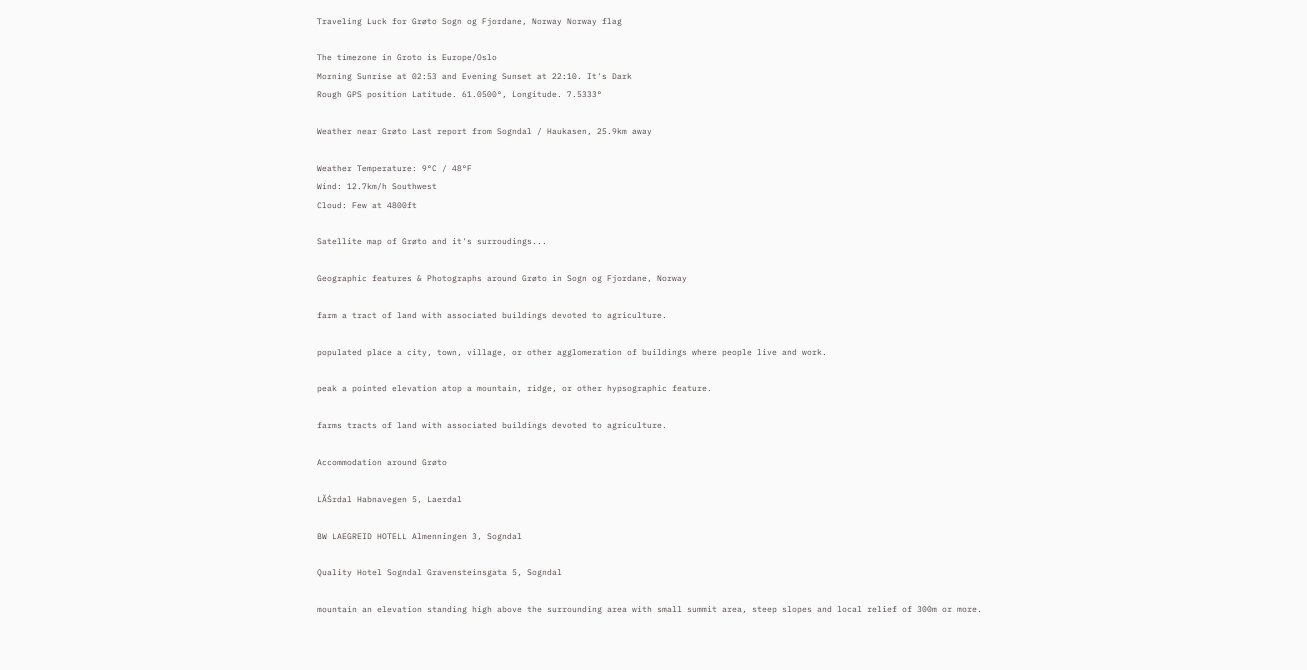Traveling Luck for Grøto Sogn og Fjordane, Norway Norway flag

The timezone in Groto is Europe/Oslo
Morning Sunrise at 02:53 and Evening Sunset at 22:10. It's Dark
Rough GPS position Latitude. 61.0500°, Longitude. 7.5333°

Weather near Grøto Last report from Sogndal / Haukasen, 25.9km away

Weather Temperature: 9°C / 48°F
Wind: 12.7km/h Southwest
Cloud: Few at 4800ft

Satellite map of Grøto and it's surroudings...

Geographic features & Photographs around Grøto in Sogn og Fjordane, Norway

farm a tract of land with associated buildings devoted to agriculture.

populated place a city, town, village, or other agglomeration of buildings where people live and work.

peak a pointed elevation atop a mountain, ridge, or other hypsographic feature.

farms tracts of land with associated buildings devoted to agriculture.

Accommodation around Grøto

LĂŚrdal Habnavegen 5, Laerdal

BW LAEGREID HOTELL Almenningen 3, Sogndal

Quality Hotel Sogndal Gravensteinsgata 5, Sogndal

mountain an elevation standing high above the surrounding area with small summit area, steep slopes and local relief of 300m or more.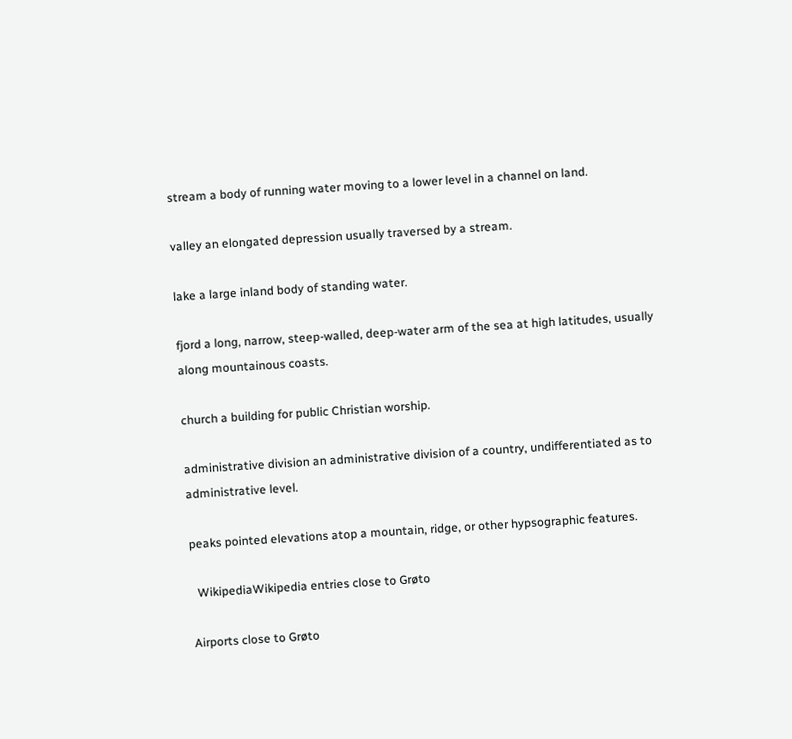stream a body of running water moving to a lower level in a channel on land.

valley an elongated depression usually traversed by a stream.

lake a large inland body of standing water.

fjord a long, narrow, steep-walled, deep-water arm of the sea at high latitudes, usually along mountainous coasts.

church a building for public Christian worship.

administrative division an administrative division of a country, undifferentiated as to administrative level.

peaks pointed elevations atop a mountain, ridge, or other hypsographic features.

  WikipediaWikipedia entries close to Grøto

Airports close to Grøto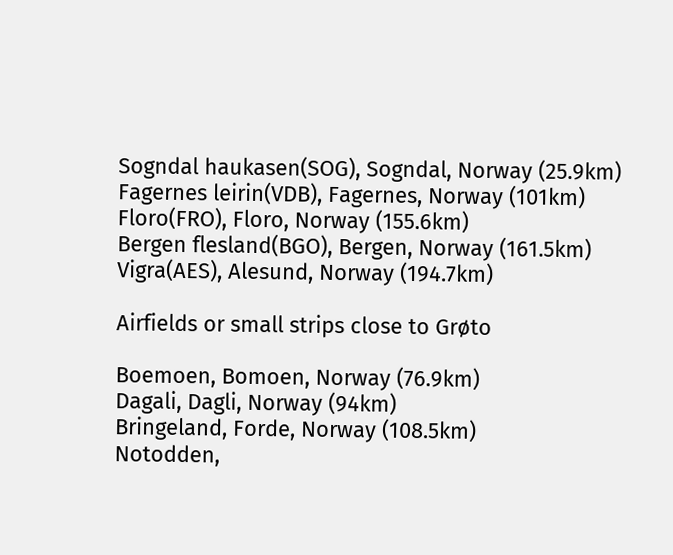Sogndal haukasen(SOG), Sogndal, Norway (25.9km)
Fagernes leirin(VDB), Fagernes, Norway (101km)
Floro(FRO), Floro, Norway (155.6km)
Bergen flesland(BGO), Bergen, Norway (161.5km)
Vigra(AES), Alesund, Norway (194.7km)

Airfields or small strips close to Grøto

Boemoen, Bomoen, Norway (76.9km)
Dagali, Dagli, Norway (94km)
Bringeland, Forde, Norway (108.5km)
Notodden,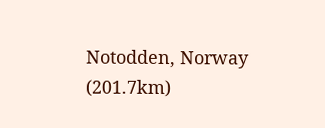Notodden, Norway (201.7km)